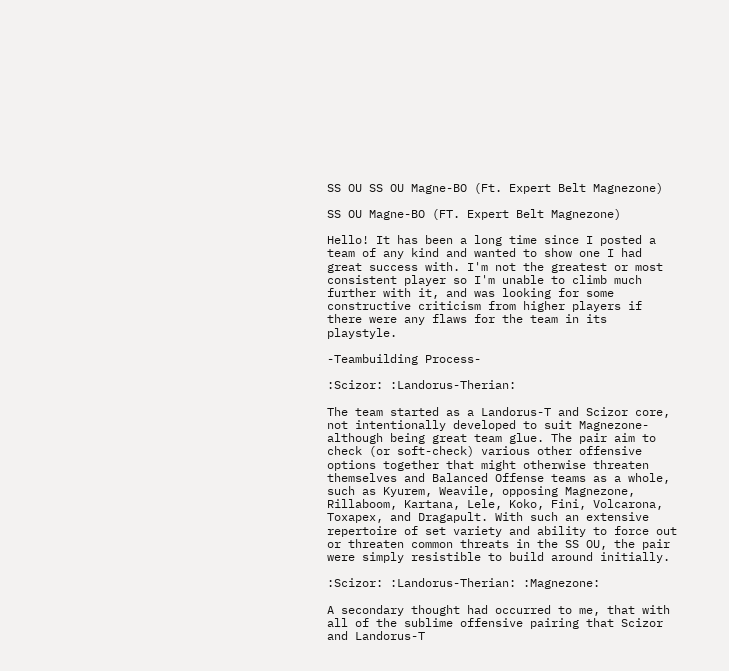SS OU SS OU Magne-BO (Ft. Expert Belt Magnezone)

SS OU Magne-BO (FT. Expert Belt Magnezone)

Hello! It has been a long time since I posted a team of any kind and wanted to show one I had great success with. I'm not the greatest or most consistent player so I'm unable to climb much further with it, and was looking for some constructive criticism from higher players if there were any flaws for the team in its playstyle.

-Teambuilding Process-

:Scizor: :Landorus-Therian:

The team started as a Landorus-T and Scizor core, not intentionally developed to suit Magnezone- although being great team glue. The pair aim to check (or soft-check) various other offensive options together that might otherwise threaten themselves and Balanced Offense teams as a whole, such as Kyurem, Weavile, opposing Magnezone, Rillaboom, Kartana, Lele, Koko, Fini, Volcarona, Toxapex, and Dragapult. With such an extensive repertoire of set variety and ability to force out or threaten common threats in the SS OU, the pair were simply resistible to build around initially.

:Scizor: :Landorus-Therian: :Magnezone:

A secondary thought had occurred to me, that with all of the sublime offensive pairing that Scizor and Landorus-T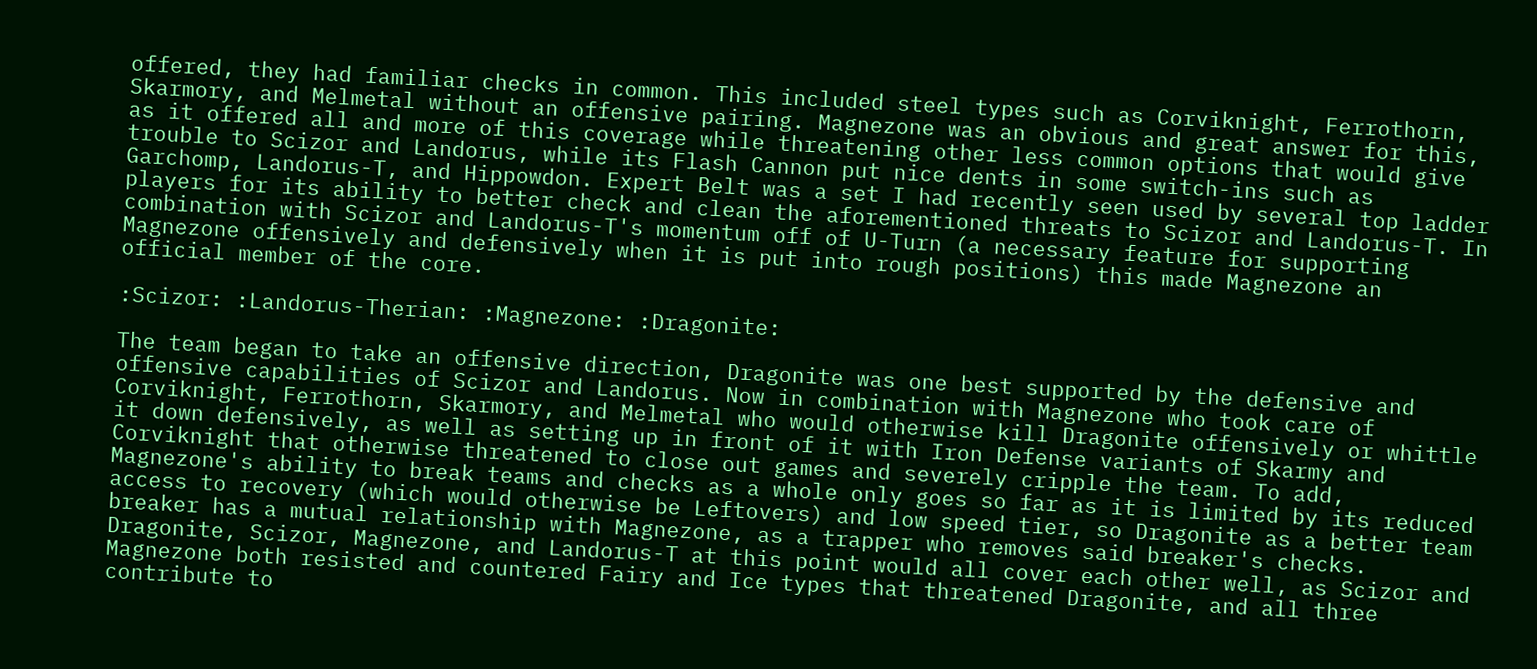offered, they had familiar checks in common. This included steel types such as Corviknight, Ferrothorn, Skarmory, and Melmetal without an offensive pairing. Magnezone was an obvious and great answer for this, as it offered all and more of this coverage while threatening other less common options that would give trouble to Scizor and Landorus, while its Flash Cannon put nice dents in some switch-ins such as Garchomp, Landorus-T, and Hippowdon. Expert Belt was a set I had recently seen used by several top ladder players for its ability to better check and clean the aforementioned threats to Scizor and Landorus-T. In combination with Scizor and Landorus-T's momentum off of U-Turn (a necessary feature for supporting Magnezone offensively and defensively when it is put into rough positions) this made Magnezone an official member of the core.

:Scizor: :Landorus-Therian: :Magnezone: :Dragonite:

The team began to take an offensive direction, Dragonite was one best supported by the defensive and offensive capabilities of Scizor and Landorus. Now in combination with Magnezone who took care of Corviknight, Ferrothorn, Skarmory, and Melmetal who would otherwise kill Dragonite offensively or whittle it down defensively, as well as setting up in front of it with Iron Defense variants of Skarmy and Corviknight that otherwise threatened to close out games and severely cripple the team. To add, Magnezone's ability to break teams and checks as a whole only goes so far as it is limited by its reduced access to recovery (which would otherwise be Leftovers) and low speed tier, so Dragonite as a better team breaker has a mutual relationship with Magnezone, as a trapper who removes said breaker's checks. Dragonite, Scizor, Magnezone, and Landorus-T at this point would all cover each other well, as Scizor and Magnezone both resisted and countered Fairy and Ice types that threatened Dragonite, and all three contribute to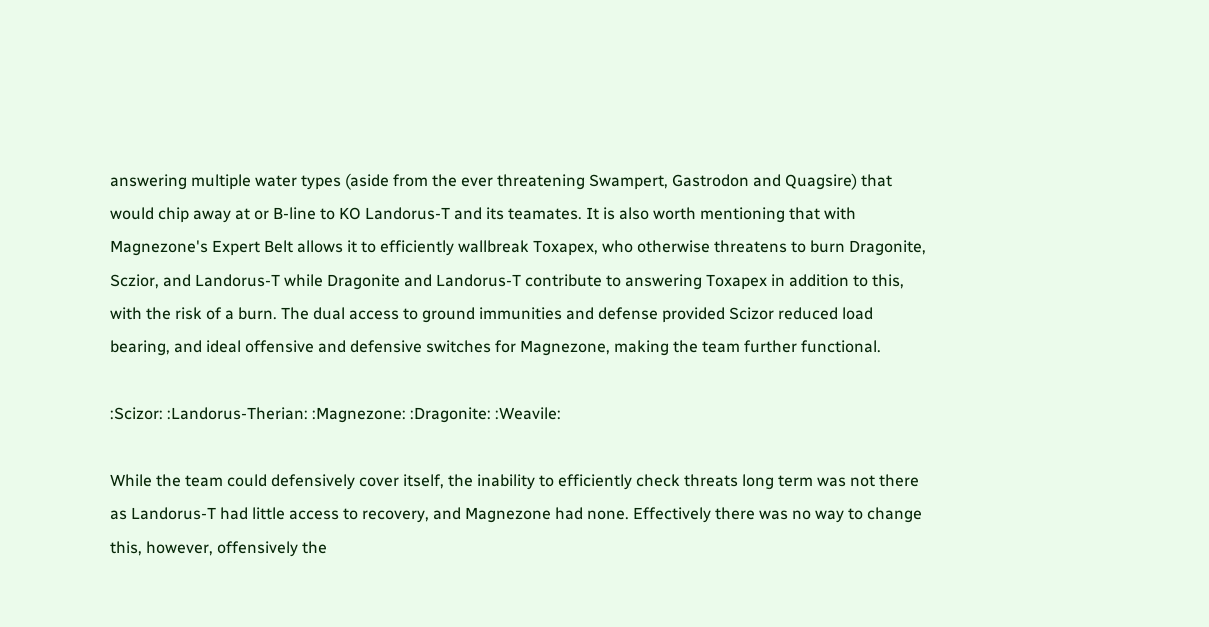answering multiple water types (aside from the ever threatening Swampert, Gastrodon and Quagsire) that would chip away at or B-line to KO Landorus-T and its teamates. It is also worth mentioning that with Magnezone's Expert Belt allows it to efficiently wallbreak Toxapex, who otherwise threatens to burn Dragonite, Sczior, and Landorus-T while Dragonite and Landorus-T contribute to answering Toxapex in addition to this, with the risk of a burn. The dual access to ground immunities and defense provided Scizor reduced load bearing, and ideal offensive and defensive switches for Magnezone, making the team further functional.

:Scizor: :Landorus-Therian: :Magnezone: :Dragonite: :Weavile:

While the team could defensively cover itself, the inability to efficiently check threats long term was not there as Landorus-T had little access to recovery, and Magnezone had none. Effectively there was no way to change this, however, offensively the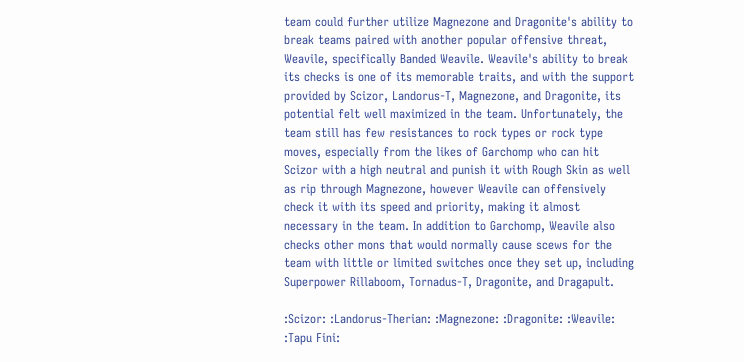team could further utilize Magnezone and Dragonite's ability to break teams paired with another popular offensive threat, Weavile, specifically Banded Weavile. Weavile's ability to break its checks is one of its memorable traits, and with the support provided by Scizor, Landorus-T, Magnezone, and Dragonite, its potential felt well maximized in the team. Unfortunately, the team still has few resistances to rock types or rock type moves, especially from the likes of Garchomp who can hit Scizor with a high neutral and punish it with Rough Skin as well as rip through Magnezone, however Weavile can offensively check it with its speed and priority, making it almost necessary in the team. In addition to Garchomp, Weavile also checks other mons that would normally cause scews for the team with little or limited switches once they set up, including Superpower Rillaboom, Tornadus-T, Dragonite, and Dragapult.

:Scizor: :Landorus-Therian: :Magnezone: :Dragonite: :Weavile: :Tapu Fini: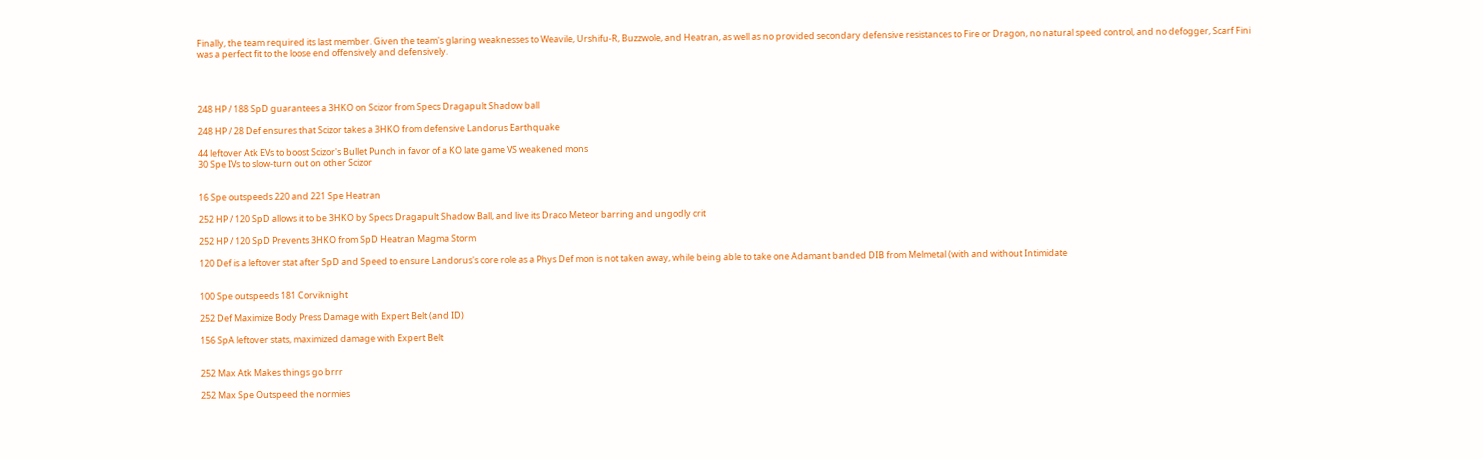Finally, the team required its last member. Given the team's glaring weaknesses to Weavile, Urshifu-R, Buzzwole, and Heatran, as well as no provided secondary defensive resistances to Fire or Dragon, no natural speed control, and no defogger, Scarf Fini was a perfect fit to the loose end offensively and defensively.




248 HP / 188 SpD guarantees a 3HKO on Scizor from Specs Dragapult Shadow ball

248 HP / 28 Def ensures that Scizor takes a 3HKO from defensive Landorus Earthquake

44 leftover Atk EVs to boost Scizor's Bullet Punch in favor of a KO late game VS weakened mons
30 Spe IVs to slow-turn out on other Scizor


16 Spe outspeeds 220 and 221 Spe Heatran

252 HP / 120 SpD allows it to be 3HKO by Specs Dragapult Shadow Ball, and live its Draco Meteor barring and ungodly crit

252 HP / 120 SpD Prevents 3HKO from SpD Heatran Magma Storm

120 Def is a leftover stat after SpD and Speed to ensure Landorus's core role as a Phys Def mon is not taken away, while being able to take one Adamant banded DIB from Melmetal (with and without Intimidate


100 Spe outspeeds 181 Corviknight

252 Def Maximize Body Press Damage with Expert Belt (and ID)

156 SpA leftover stats, maximized damage with Expert Belt


252 Max Atk Makes things go brrr

252 Max Spe Outspeed the normies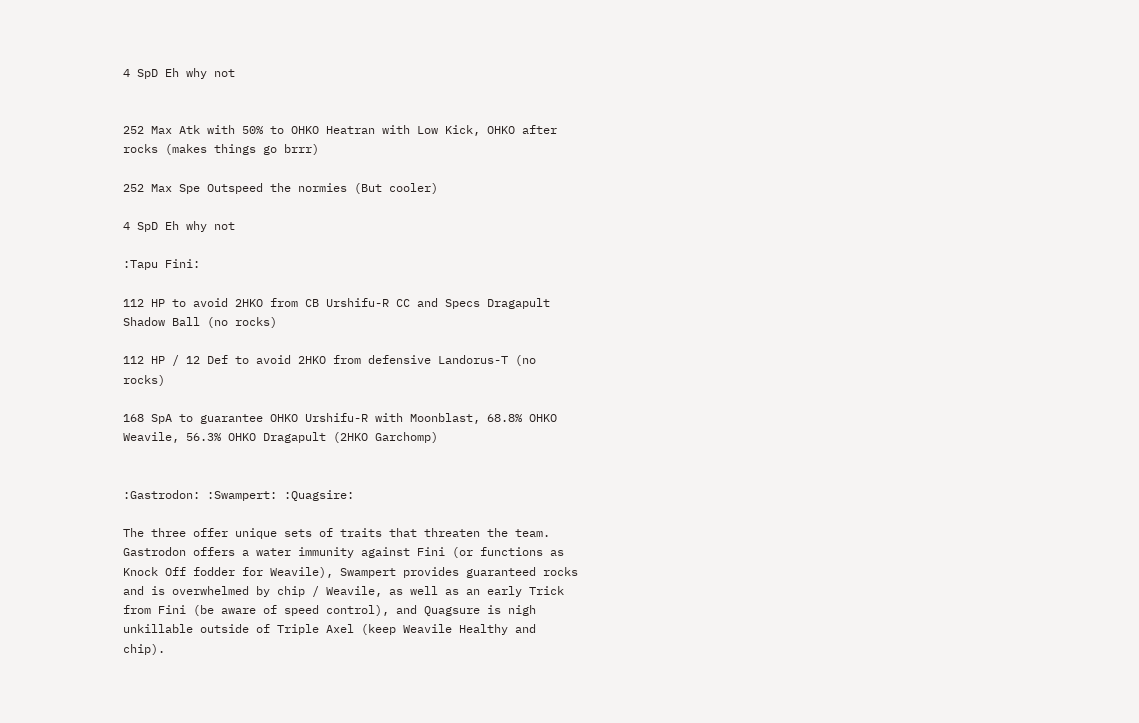4 SpD Eh why not


252 Max Atk with 50% to OHKO Heatran with Low Kick, OHKO after rocks (makes things go brrr)

252 Max Spe Outspeed the normies (But cooler)

4 SpD Eh why not

:Tapu Fini:

112 HP to avoid 2HKO from CB Urshifu-R CC and Specs Dragapult Shadow Ball (no rocks)

112 HP / 12 Def to avoid 2HKO from defensive Landorus-T (no rocks)

168 SpA to guarantee OHKO Urshifu-R with Moonblast, 68.8% OHKO Weavile, 56.3% OHKO Dragapult (2HKO Garchomp)


:Gastrodon: :Swampert: :Quagsire:

The three offer unique sets of traits that threaten the team. Gastrodon offers a water immunity against Fini (or functions as Knock Off fodder for Weavile), Swampert provides guaranteed rocks and is overwhelmed by chip / Weavile, as well as an early Trick from Fini (be aware of speed control), and Quagsure is nigh unkillable outside of Triple Axel (keep Weavile Healthy and chip).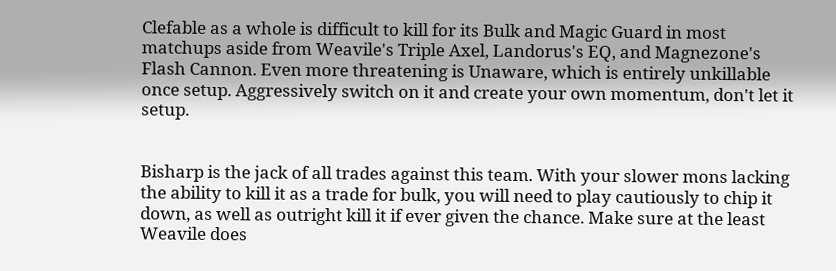Clefable as a whole is difficult to kill for its Bulk and Magic Guard in most matchups aside from Weavile's Triple Axel, Landorus's EQ, and Magnezone's Flash Cannon. Even more threatening is Unaware, which is entirely unkillable once setup. Aggressively switch on it and create your own momentum, don't let it setup.


Bisharp is the jack of all trades against this team. With your slower mons lacking the ability to kill it as a trade for bulk, you will need to play cautiously to chip it down, as well as outright kill it if ever given the chance. Make sure at the least Weavile does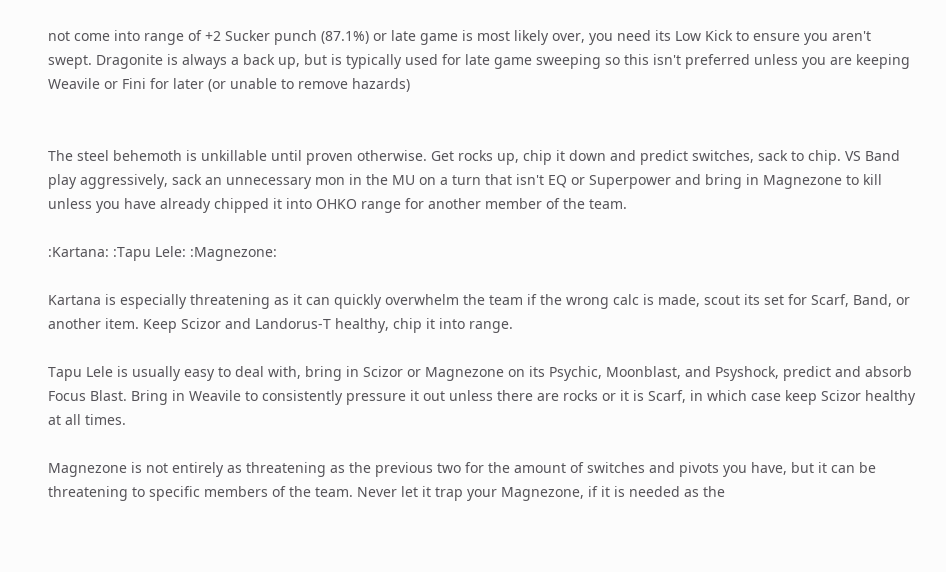not come into range of +2 Sucker punch (87.1%) or late game is most likely over, you need its Low Kick to ensure you aren't swept. Dragonite is always a back up, but is typically used for late game sweeping so this isn't preferred unless you are keeping Weavile or Fini for later (or unable to remove hazards)


The steel behemoth is unkillable until proven otherwise. Get rocks up, chip it down and predict switches, sack to chip. VS Band play aggressively, sack an unnecessary mon in the MU on a turn that isn't EQ or Superpower and bring in Magnezone to kill unless you have already chipped it into OHKO range for another member of the team.

:Kartana: :Tapu Lele: :Magnezone:

Kartana is especially threatening as it can quickly overwhelm the team if the wrong calc is made, scout its set for Scarf, Band, or another item. Keep Scizor and Landorus-T healthy, chip it into range.

Tapu Lele is usually easy to deal with, bring in Scizor or Magnezone on its Psychic, Moonblast, and Psyshock, predict and absorb Focus Blast. Bring in Weavile to consistently pressure it out unless there are rocks or it is Scarf, in which case keep Scizor healthy at all times.

Magnezone is not entirely as threatening as the previous two for the amount of switches and pivots you have, but it can be threatening to specific members of the team. Never let it trap your Magnezone, if it is needed as the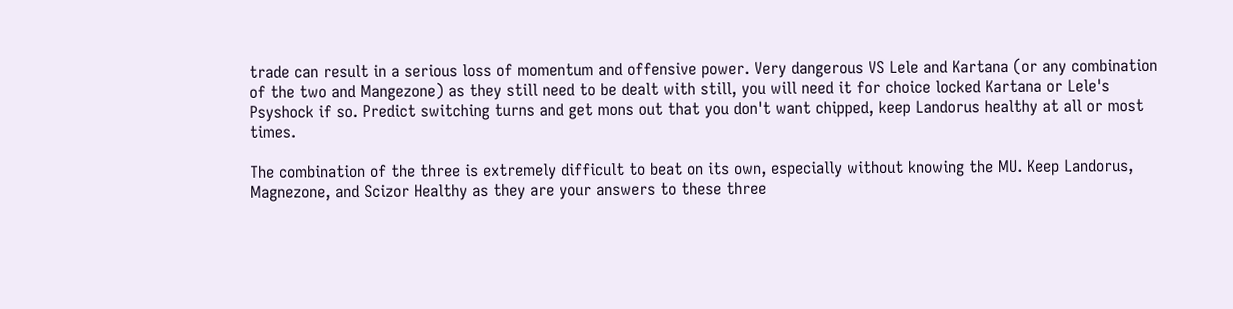trade can result in a serious loss of momentum and offensive power. Very dangerous VS Lele and Kartana (or any combination of the two and Mangezone) as they still need to be dealt with still, you will need it for choice locked Kartana or Lele's Psyshock if so. Predict switching turns and get mons out that you don't want chipped, keep Landorus healthy at all or most times.

The combination of the three is extremely difficult to beat on its own, especially without knowing the MU. Keep Landorus, Magnezone, and Scizor Healthy as they are your answers to these three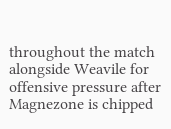throughout the match alongside Weavile for offensive pressure after Magnezone is chipped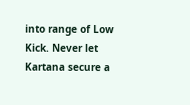into range of Low Kick. Never let Kartana secure a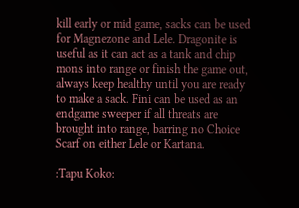kill early or mid game, sacks can be used for Magnezone and Lele. Dragonite is useful as it can act as a tank and chip mons into range or finish the game out, always keep healthy until you are ready to make a sack. Fini can be used as an endgame sweeper if all threats are brought into range, barring no Choice Scarf on either Lele or Kartana.

:Tapu Koko: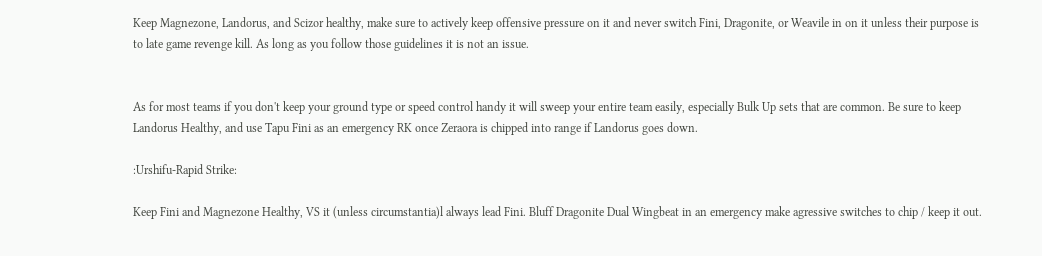Keep Magnezone, Landorus, and Scizor healthy, make sure to actively keep offensive pressure on it and never switch Fini, Dragonite, or Weavile in on it unless their purpose is to late game revenge kill. As long as you follow those guidelines it is not an issue.


As for most teams if you don't keep your ground type or speed control handy it will sweep your entire team easily, especially Bulk Up sets that are common. Be sure to keep Landorus Healthy, and use Tapu Fini as an emergency RK once Zeraora is chipped into range if Landorus goes down.

:Urshifu-Rapid Strike:

Keep Fini and Magnezone Healthy, VS it (unless circumstantia)l always lead Fini. Bluff Dragonite Dual Wingbeat in an emergency make agressive switches to chip / keep it out.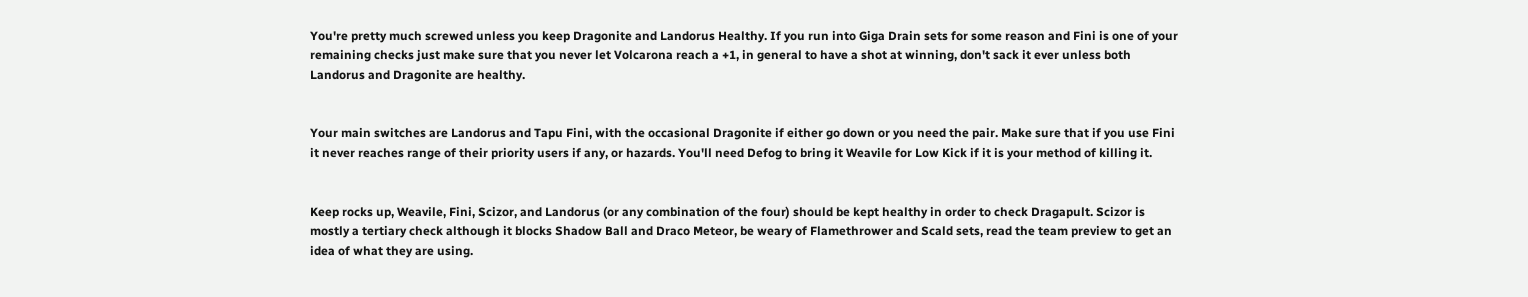You're pretty much screwed unless you keep Dragonite and Landorus Healthy. If you run into Giga Drain sets for some reason and Fini is one of your remaining checks just make sure that you never let Volcarona reach a +1, in general to have a shot at winning, don't sack it ever unless both Landorus and Dragonite are healthy.


Your main switches are Landorus and Tapu Fini, with the occasional Dragonite if either go down or you need the pair. Make sure that if you use Fini it never reaches range of their priority users if any, or hazards. You'll need Defog to bring it Weavile for Low Kick if it is your method of killing it.


Keep rocks up, Weavile, Fini, Scizor, and Landorus (or any combination of the four) should be kept healthy in order to check Dragapult. Scizor is mostly a tertiary check although it blocks Shadow Ball and Draco Meteor, be weary of Flamethrower and Scald sets, read the team preview to get an idea of what they are using.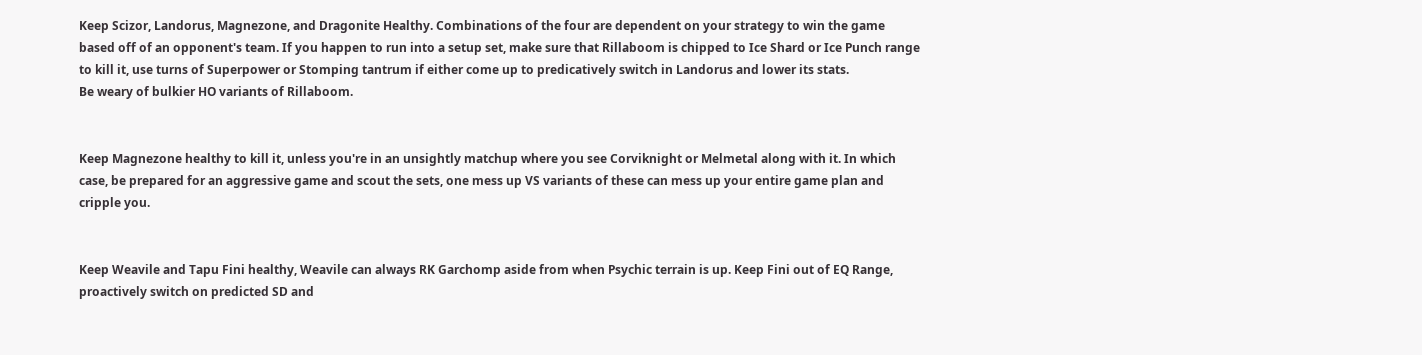Keep Scizor, Landorus, Magnezone, and Dragonite Healthy. Combinations of the four are dependent on your strategy to win the game based off of an opponent's team. If you happen to run into a setup set, make sure that Rillaboom is chipped to Ice Shard or Ice Punch range to kill it, use turns of Superpower or Stomping tantrum if either come up to predicatively switch in Landorus and lower its stats.
Be weary of bulkier HO variants of Rillaboom.


Keep Magnezone healthy to kill it, unless you're in an unsightly matchup where you see Corviknight or Melmetal along with it. In which case, be prepared for an aggressive game and scout the sets, one mess up VS variants of these can mess up your entire game plan and cripple you.


Keep Weavile and Tapu Fini healthy, Weavile can always RK Garchomp aside from when Psychic terrain is up. Keep Fini out of EQ Range, proactively switch on predicted SD and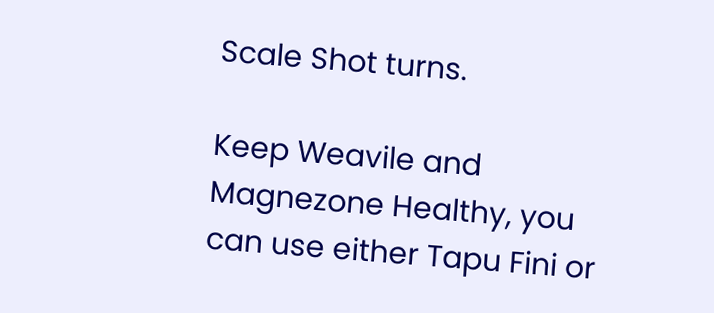Scale Shot turns.

Keep Weavile and Magnezone Healthy, you can use either Tapu Fini or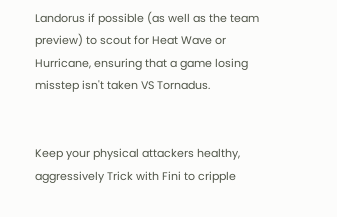Landorus if possible (as well as the team preview) to scout for Heat Wave or Hurricane, ensuring that a game losing misstep isn't taken VS Tornadus.


Keep your physical attackers healthy, aggressively Trick with Fini to cripple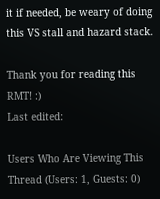it if needed, be weary of doing this VS stall and hazard stack.

Thank you for reading this RMT! :)
Last edited:

Users Who Are Viewing This Thread (Users: 1, Guests: 0)